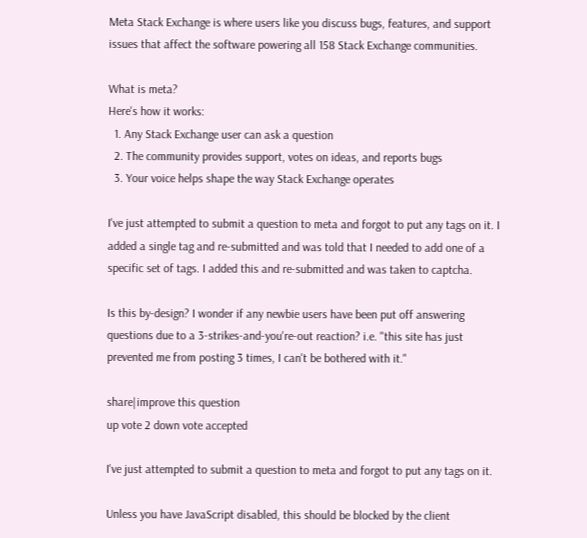Meta Stack Exchange is where users like you discuss bugs, features, and support issues that affect the software powering all 158 Stack Exchange communities.

What is meta?
Here's how it works:
  1. Any Stack Exchange user can ask a question
  2. The community provides support, votes on ideas, and reports bugs
  3. Your voice helps shape the way Stack Exchange operates

I've just attempted to submit a question to meta and forgot to put any tags on it. I added a single tag and re-submitted and was told that I needed to add one of a specific set of tags. I added this and re-submitted and was taken to captcha.

Is this by-design? I wonder if any newbie users have been put off answering questions due to a 3-strikes-and-you're-out reaction? i.e. "this site has just prevented me from posting 3 times, I can't be bothered with it."

share|improve this question
up vote 2 down vote accepted

I've just attempted to submit a question to meta and forgot to put any tags on it.

Unless you have JavaScript disabled, this should be blocked by the client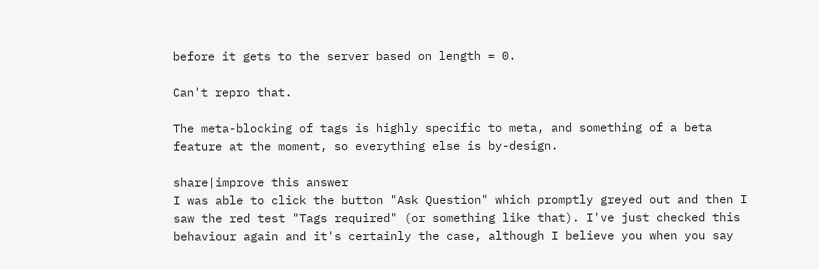before it gets to the server based on length = 0.

Can't repro that.

The meta-blocking of tags is highly specific to meta, and something of a beta feature at the moment, so everything else is by-design.

share|improve this answer
I was able to click the button "Ask Question" which promptly greyed out and then I saw the red test "Tags required" (or something like that). I've just checked this behaviour again and it's certainly the case, although I believe you when you say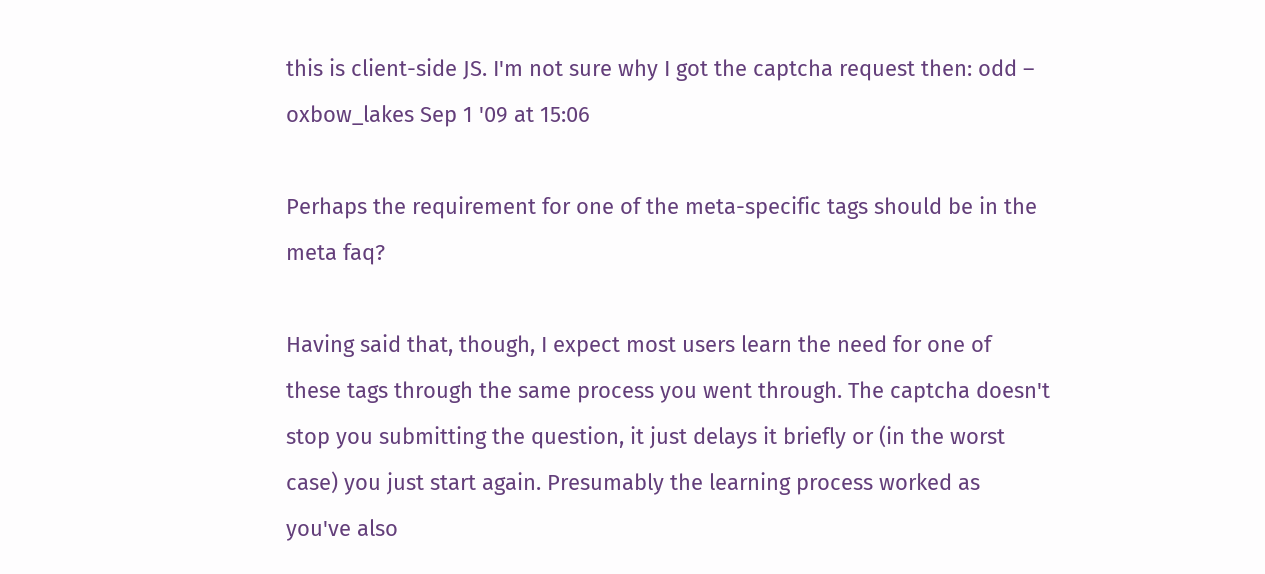this is client-side JS. I'm not sure why I got the captcha request then: odd – oxbow_lakes Sep 1 '09 at 15:06

Perhaps the requirement for one of the meta-specific tags should be in the meta faq?

Having said that, though, I expect most users learn the need for one of these tags through the same process you went through. The captcha doesn't stop you submitting the question, it just delays it briefly or (in the worst case) you just start again. Presumably the learning process worked as you've also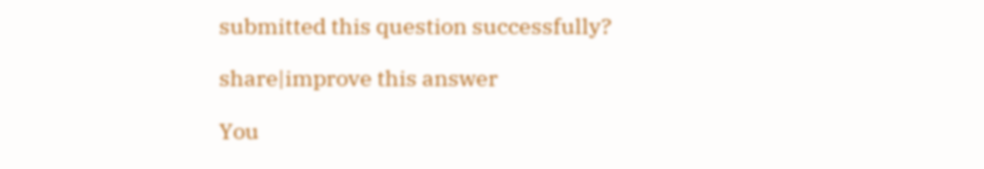submitted this question successfully?

share|improve this answer

You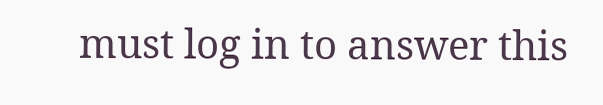must log in to answer this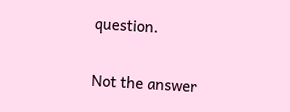question.

Not the answer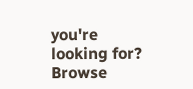you're looking for? Browse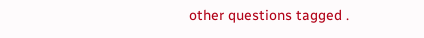other questions tagged .